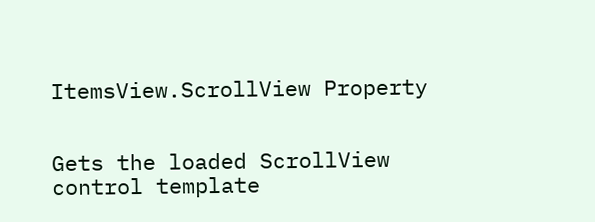ItemsView.ScrollView Property


Gets the loaded ScrollView control template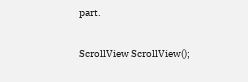part.

ScrollView ScrollView();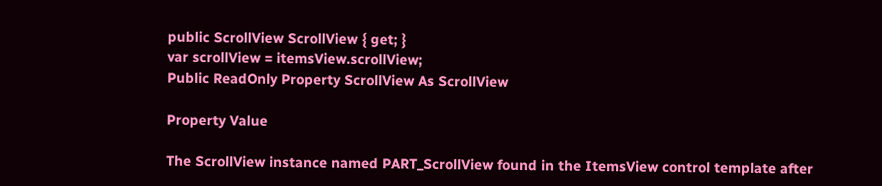public ScrollView ScrollView { get; }
var scrollView = itemsView.scrollView;
Public ReadOnly Property ScrollView As ScrollView

Property Value

The ScrollView instance named PART_ScrollView found in the ItemsView control template after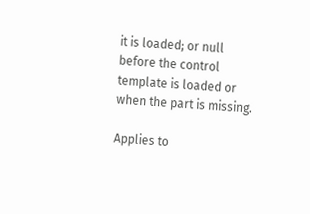it is loaded; or null before the control template is loaded or when the part is missing.

Applies to